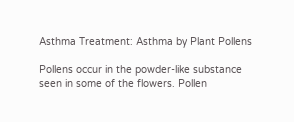Asthma Treatment: Asthma by Plant Pollens

Pollens occur in the powder-like substance seen in some of the flowers. Pollen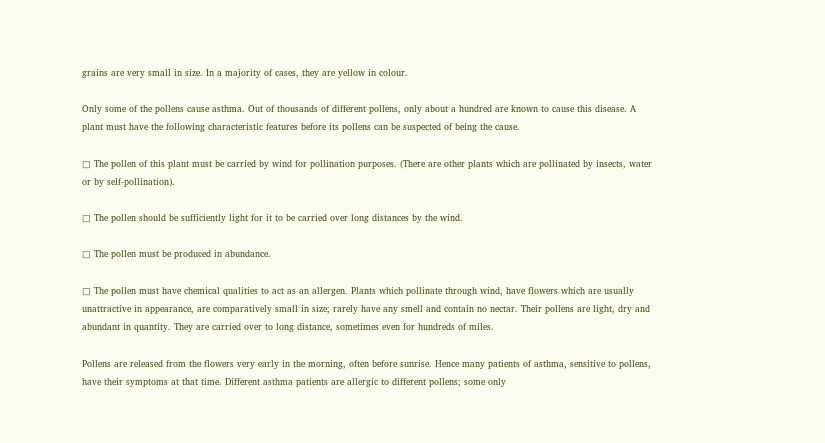grains are very small in size. In a majority of cases, they are yellow in colour.

Only some of the pollens cause asthma. Out of thousands of different pollens, only about a hundred are known to cause this disease. A plant must have the following characteristic features before its pollens can be suspected of being the cause.

□ The pollen of this plant must be carried by wind for pollination purposes. (There are other plants which are pollinated by insects, water or by self-pollination).

□ The pollen should be sufficiently light for it to be carried over long distances by the wind.

□ The pollen must be produced in abundance.

□ The pollen must have chemical qualities to act as an allergen. Plants which pollinate through wind, have flowers which are usually unattractive in appearance, are comparatively small in size; rarely have any smell and contain no nectar. Their pollens are light, dry and abundant in quantity. They are carried over to long distance, sometimes even for hundreds of miles.

Pollens are released from the flowers very early in the morning, often before sunrise. Hence many patients of asthma, sensitive to pollens, have their symptoms at that time. Different asthma patients are allergic to different pollens; some only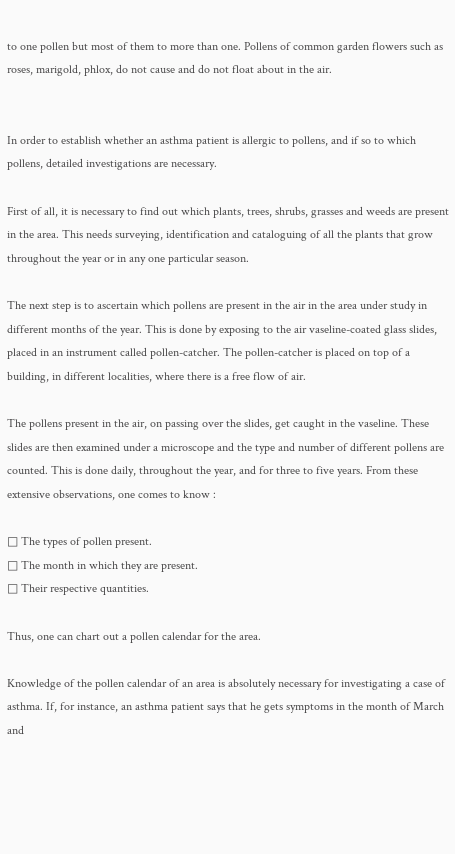to one pollen but most of them to more than one. Pollens of common garden flowers such as roses, marigold, phlox, do not cause and do not float about in the air.


In order to establish whether an asthma patient is allergic to pollens, and if so to which pollens, detailed investigations are necessary.

First of all, it is necessary to find out which plants, trees, shrubs, grasses and weeds are present in the area. This needs surveying, identification and cataloguing of all the plants that grow throughout the year or in any one particular season.

The next step is to ascertain which pollens are present in the air in the area under study in different months of the year. This is done by exposing to the air vaseline-coated glass slides, placed in an instrument called pollen-catcher. The pollen-catcher is placed on top of a building, in different localities, where there is a free flow of air.

The pollens present in the air, on passing over the slides, get caught in the vaseline. These slides are then examined under a microscope and the type and number of different pollens are counted. This is done daily, throughout the year, and for three to five years. From these extensive observations, one comes to know :

□ The types of pollen present.
□ The month in which they are present.
□ Their respective quantities.

Thus, one can chart out a pollen calendar for the area.

Knowledge of the pollen calendar of an area is absolutely necessary for investigating a case of asthma. If, for instance, an asthma patient says that he gets symptoms in the month of March and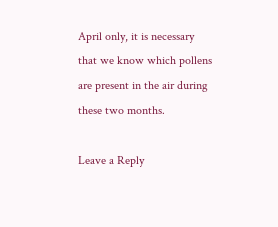April only, it is necessary that we know which pollens are present in the air during these two months.

Leave a Reply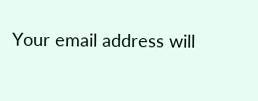Your email address will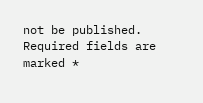not be published. Required fields are marked *